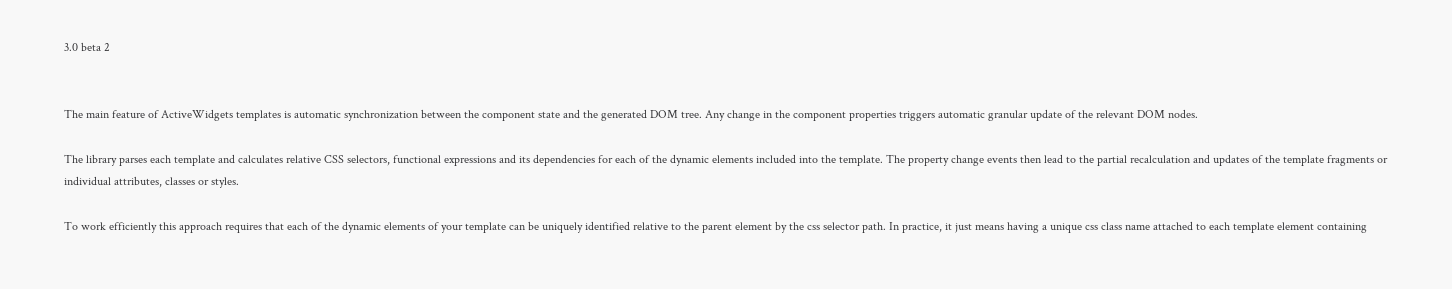3.0 beta 2


The main feature of ActiveWidgets templates is automatic synchronization between the component state and the generated DOM tree. Any change in the component properties triggers automatic granular update of the relevant DOM nodes.

The library parses each template and calculates relative CSS selectors, functional expressions and its dependencies for each of the dynamic elements included into the template. The property change events then lead to the partial recalculation and updates of the template fragments or individual attributes, classes or styles.

To work efficiently this approach requires that each of the dynamic elements of your template can be uniquely identified relative to the parent element by the css selector path. In practice, it just means having a unique css class name attached to each template element containing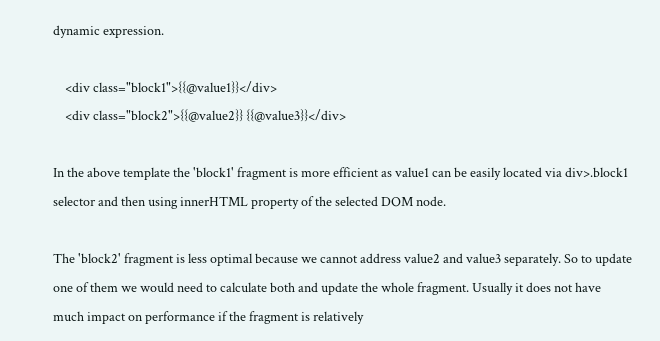dynamic expression.

    <div class="block1">{{@value1}}</div>
    <div class="block2">{{@value2}} {{@value3}}</div>

In the above template the 'block1' fragment is more efficient as value1 can be easily located via div>.block1 selector and then using innerHTML property of the selected DOM node.

The 'block2' fragment is less optimal because we cannot address value2 and value3 separately. So to update one of them we would need to calculate both and update the whole fragment. Usually it does not have much impact on performance if the fragment is relatively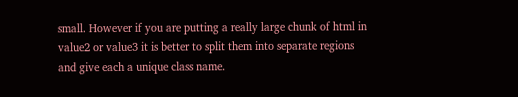small. However if you are putting a really large chunk of html in value2 or value3 it is better to split them into separate regions and give each a unique class name.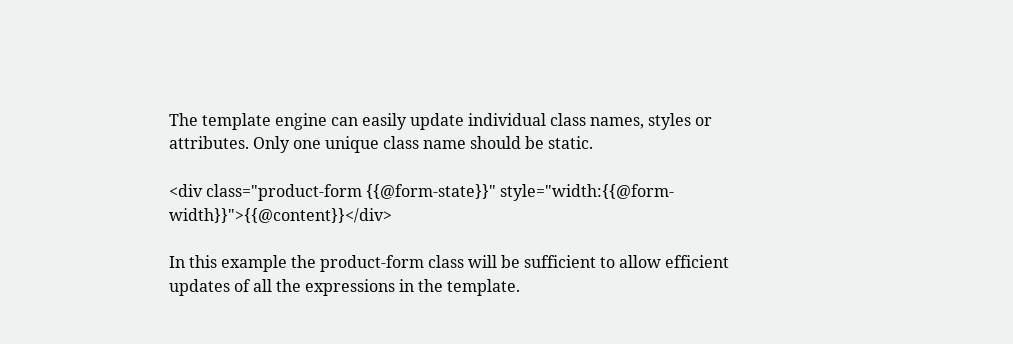The template engine can easily update individual class names, styles or attributes. Only one unique class name should be static.

<div class="product-form {{@form-state}}" style="width:{{@form-width}}">{{@content}}</div>

In this example the product-form class will be sufficient to allow efficient updates of all the expressions in the template.